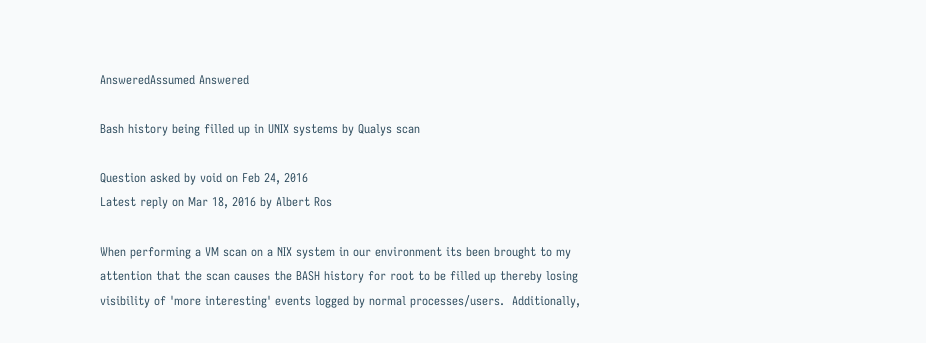AnsweredAssumed Answered

Bash history being filled up in UNIX systems by Qualys scan

Question asked by void on Feb 24, 2016
Latest reply on Mar 18, 2016 by Albert Ros

When performing a VM scan on a NIX system in our environment its been brought to my attention that the scan causes the BASH history for root to be filled up thereby losing visibility of 'more interesting' events logged by normal processes/users.  Additionally,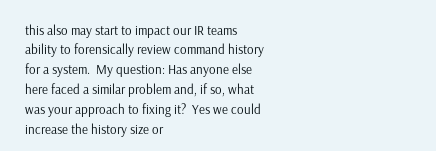this also may start to impact our IR teams ability to forensically review command history for a system.  My question: Has anyone else here faced a similar problem and, if so, what was your approach to fixing it?  Yes we could increase the history size or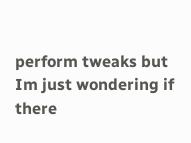perform tweaks but Im just wondering if there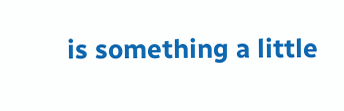is something a little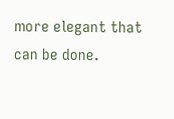more elegant that can be done.